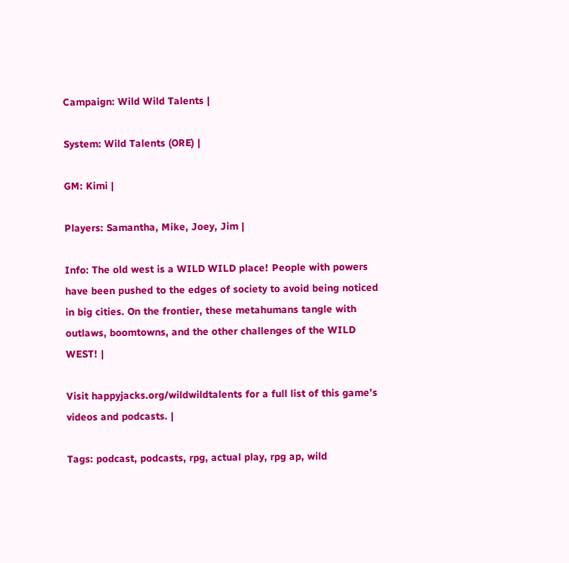Campaign: Wild Wild Talents |

System: Wild Talents (ORE) |

GM: Kimi |

Players: Samantha, Mike, Joey, Jim |

Info: The old west is a WILD WILD place! People with powers have been pushed to the edges of society to avoid being noticed in big cities. On the frontier, these metahumans tangle with outlaws, boomtowns, and the other challenges of the WILD WEST! |

Visit happyjacks.org/wildwildtalents for a full list of this game’s videos and podcasts. |

Tags: podcast, podcasts, rpg, actual play, rpg ap, wild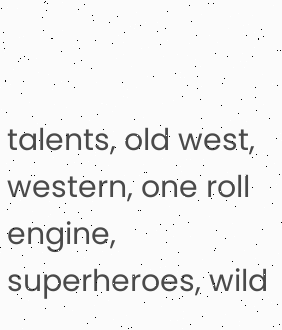talents, old west, western, one roll engine, superheroes, wild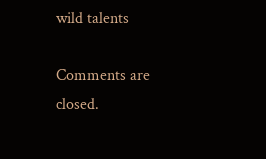wild talents

Comments are closed.